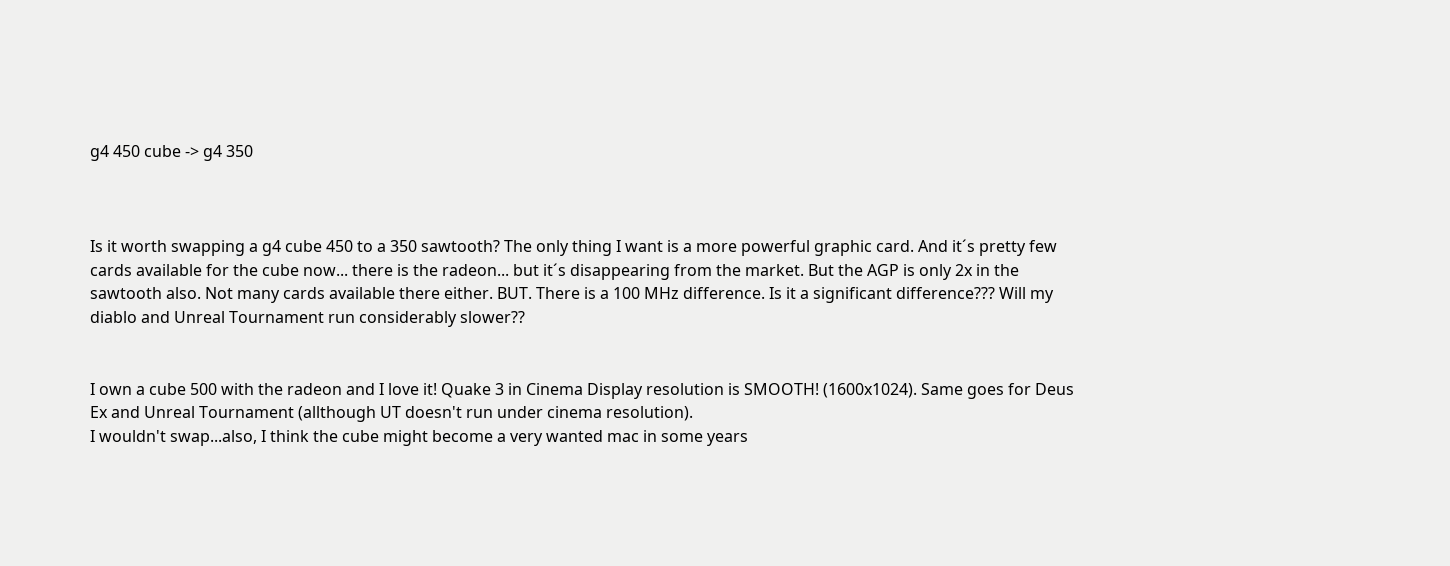g4 450 cube -> g4 350



Is it worth swapping a g4 cube 450 to a 350 sawtooth? The only thing I want is a more powerful graphic card. And it´s pretty few cards available for the cube now... there is the radeon... but it´s disappearing from the market. But the AGP is only 2x in the sawtooth also. Not many cards available there either. BUT. There is a 100 MHz difference. Is it a significant difference??? Will my diablo and Unreal Tournament run considerably slower??


I own a cube 500 with the radeon and I love it! Quake 3 in Cinema Display resolution is SMOOTH! (1600x1024). Same goes for Deus Ex and Unreal Tournament (allthough UT doesn't run under cinema resolution).
I wouldn't swap...also, I think the cube might become a very wanted mac in some years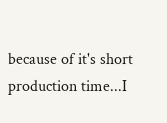because of it's short production time...I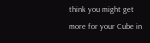think you might get more for your Cube in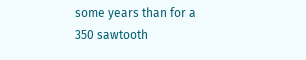some years than for a 350 sawtooth